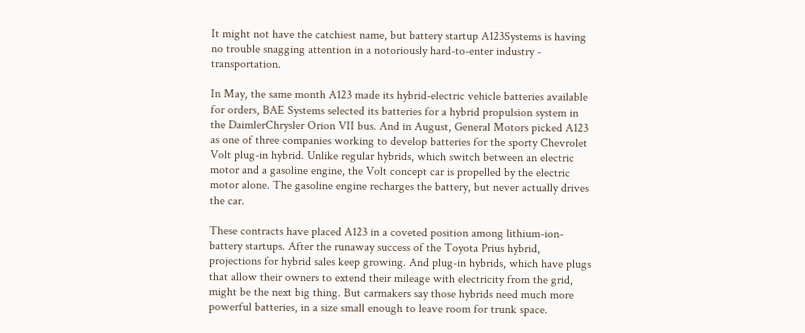It might not have the catchiest name, but battery startup A123Systems is having no trouble snagging attention in a notoriously hard-to-enter industry - transportation.

In May, the same month A123 made its hybrid-electric vehicle batteries available for orders, BAE Systems selected its batteries for a hybrid propulsion system in the DaimlerChrysler Orion VII bus. And in August, General Motors picked A123 as one of three companies working to develop batteries for the sporty Chevrolet Volt plug-in hybrid. Unlike regular hybrids, which switch between an electric motor and a gasoline engine, the Volt concept car is propelled by the electric motor alone. The gasoline engine recharges the battery, but never actually drives the car.

These contracts have placed A123 in a coveted position among lithium-ion-battery startups. After the runaway success of the Toyota Prius hybrid, projections for hybrid sales keep growing. And plug-in hybrids, which have plugs that allow their owners to extend their mileage with electricity from the grid, might be the next big thing. But carmakers say those hybrids need much more powerful batteries, in a size small enough to leave room for trunk space.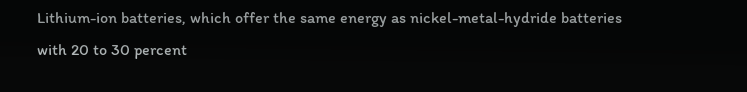Lithium-ion batteries, which offer the same energy as nickel-metal-hydride batteries with 20 to 30 percent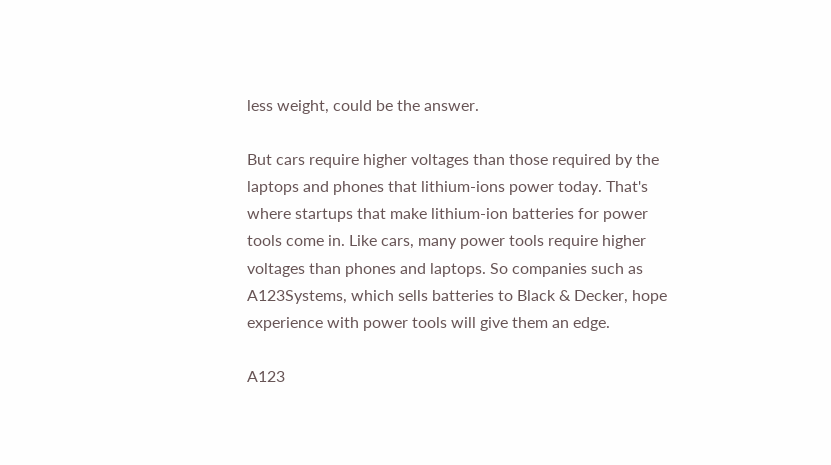less weight, could be the answer.

But cars require higher voltages than those required by the laptops and phones that lithium-ions power today. That's where startups that make lithium-ion batteries for power tools come in. Like cars, many power tools require higher voltages than phones and laptops. So companies such as A123Systems, which sells batteries to Black & Decker, hope experience with power tools will give them an edge.

A123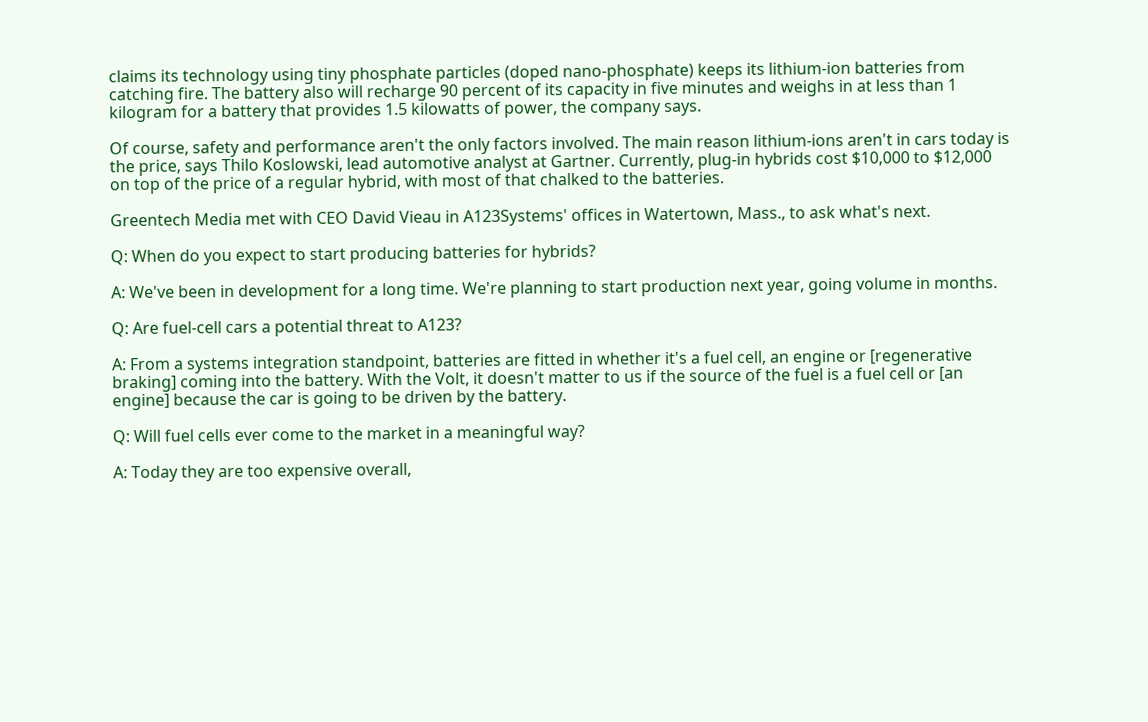claims its technology using tiny phosphate particles (doped nano-phosphate) keeps its lithium-ion batteries from catching fire. The battery also will recharge 90 percent of its capacity in five minutes and weighs in at less than 1 kilogram for a battery that provides 1.5 kilowatts of power, the company says.

Of course, safety and performance aren't the only factors involved. The main reason lithium-ions aren't in cars today is the price, says Thilo Koslowski, lead automotive analyst at Gartner. Currently, plug-in hybrids cost $10,000 to $12,000 on top of the price of a regular hybrid, with most of that chalked to the batteries.

Greentech Media met with CEO David Vieau in A123Systems' offices in Watertown, Mass., to ask what's next.

Q: When do you expect to start producing batteries for hybrids?

A: We've been in development for a long time. We're planning to start production next year, going volume in months.

Q: Are fuel-cell cars a potential threat to A123?

A: From a systems integration standpoint, batteries are fitted in whether it's a fuel cell, an engine or [regenerative braking] coming into the battery. With the Volt, it doesn't matter to us if the source of the fuel is a fuel cell or [an engine] because the car is going to be driven by the battery.

Q: Will fuel cells ever come to the market in a meaningful way?

A: Today they are too expensive overall,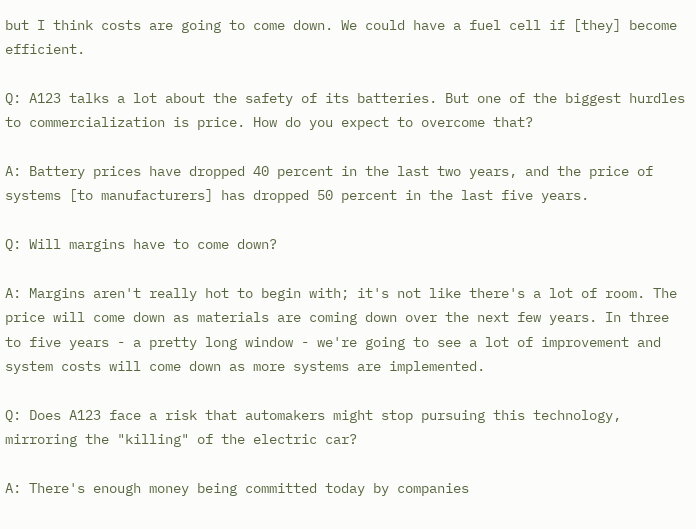but I think costs are going to come down. We could have a fuel cell if [they] become efficient.

Q: A123 talks a lot about the safety of its batteries. But one of the biggest hurdles to commercialization is price. How do you expect to overcome that?

A: Battery prices have dropped 40 percent in the last two years, and the price of systems [to manufacturers] has dropped 50 percent in the last five years.

Q: Will margins have to come down?

A: Margins aren't really hot to begin with; it's not like there's a lot of room. The price will come down as materials are coming down over the next few years. In three to five years - a pretty long window - we're going to see a lot of improvement and system costs will come down as more systems are implemented.

Q: Does A123 face a risk that automakers might stop pursuing this technology, mirroring the "killing" of the electric car?

A: There's enough money being committed today by companies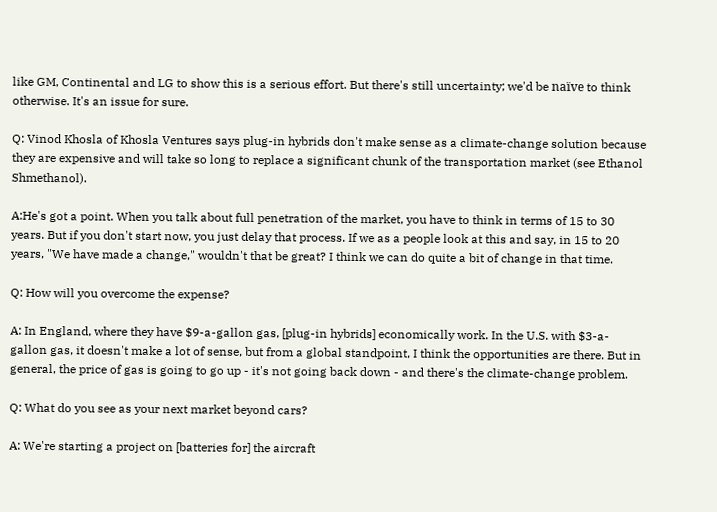like GM, Continental and LG to show this is a serious effort. But there's still uncertainty; we'd be naïve to think otherwise. It's an issue for sure.

Q: Vinod Khosla of Khosla Ventures says plug-in hybrids don't make sense as a climate-change solution because they are expensive and will take so long to replace a significant chunk of the transportation market (see Ethanol Shmethanol).

A:He's got a point. When you talk about full penetration of the market, you have to think in terms of 15 to 30 years. But if you don't start now, you just delay that process. If we as a people look at this and say, in 15 to 20 years, "We have made a change," wouldn't that be great? I think we can do quite a bit of change in that time.

Q: How will you overcome the expense?

A: In England, where they have $9-a-gallon gas, [plug-in hybrids] economically work. In the U.S. with $3-a-gallon gas, it doesn't make a lot of sense, but from a global standpoint, I think the opportunities are there. But in general, the price of gas is going to go up - it's not going back down - and there's the climate-change problem.

Q: What do you see as your next market beyond cars?

A: We're starting a project on [batteries for] the aircraft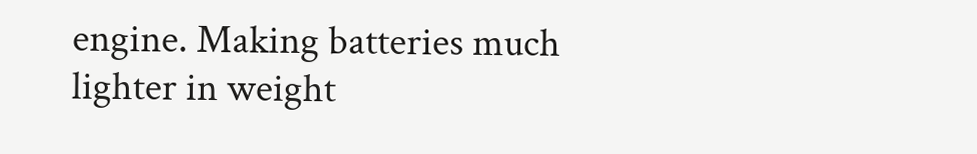engine. Making batteries much lighter in weight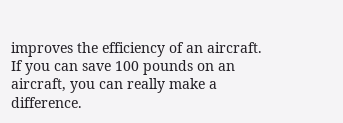improves the efficiency of an aircraft. If you can save 100 pounds on an aircraft, you can really make a difference.